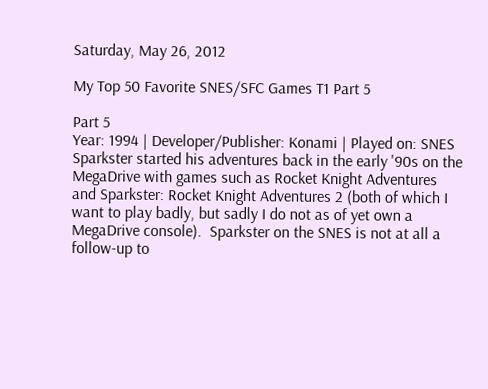Saturday, May 26, 2012

My Top 50 Favorite SNES/SFC Games T1 Part 5

Part 5
Year: 1994 | Developer/Publisher: Konami | Played on: SNES
Sparkster started his adventures back in the early '90s on the MegaDrive with games such as Rocket Knight Adventures and Sparkster: Rocket Knight Adventures 2 (both of which I want to play badly, but sadly I do not as of yet own a MegaDrive console).  Sparkster on the SNES is not at all a follow-up to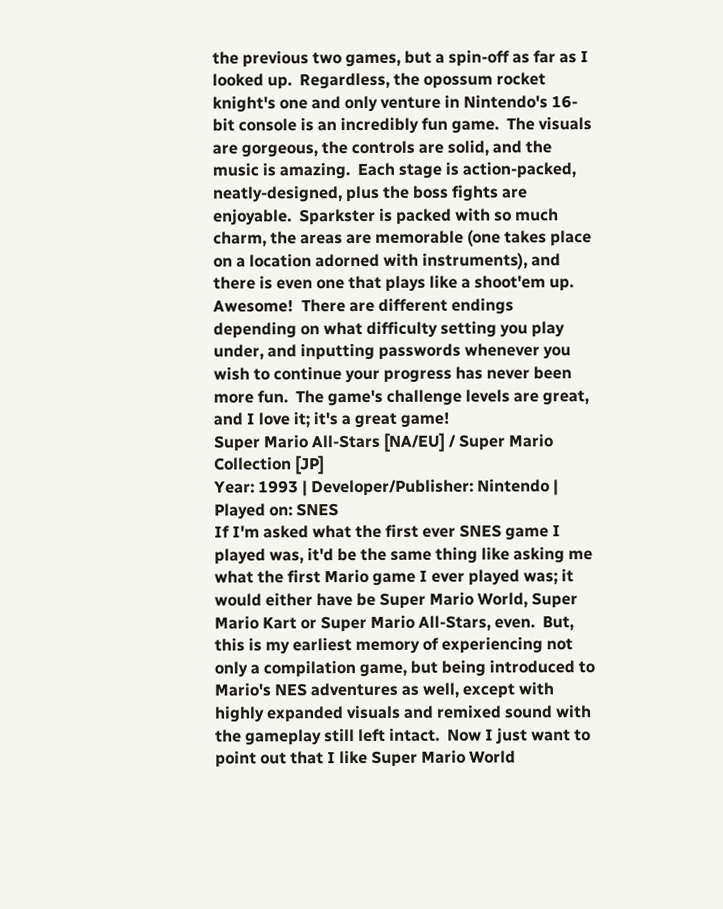the previous two games, but a spin-off as far as I looked up.  Regardless, the opossum rocket knight's one and only venture in Nintendo's 16-bit console is an incredibly fun game.  The visuals are gorgeous, the controls are solid, and the music is amazing.  Each stage is action-packed, neatly-designed, plus the boss fights are enjoyable.  Sparkster is packed with so much charm, the areas are memorable (one takes place on a location adorned with instruments), and there is even one that plays like a shoot'em up.  Awesome!  There are different endings depending on what difficulty setting you play under, and inputting passwords whenever you wish to continue your progress has never been more fun.  The game's challenge levels are great, and I love it; it's a great game!
Super Mario All-Stars [NA/EU] / Super Mario Collection [JP]
Year: 1993 | Developer/Publisher: Nintendo | Played on: SNES
If I'm asked what the first ever SNES game I played was, it'd be the same thing like asking me what the first Mario game I ever played was; it would either have be Super Mario World, Super Mario Kart or Super Mario All-Stars, even.  But, this is my earliest memory of experiencing not only a compilation game, but being introduced to Mario's NES adventures as well, except with highly expanded visuals and remixed sound with the gameplay still left intact.  Now I just want to point out that I like Super Mario World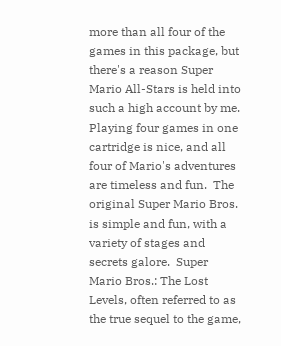more than all four of the games in this package, but there's a reason Super Mario All-Stars is held into such a high account by me.  Playing four games in one cartridge is nice, and all four of Mario's adventures are timeless and fun.  The original Super Mario Bros. is simple and fun, with a variety of stages and secrets galore.  Super Mario Bros.: The Lost Levels, often referred to as the true sequel to the game,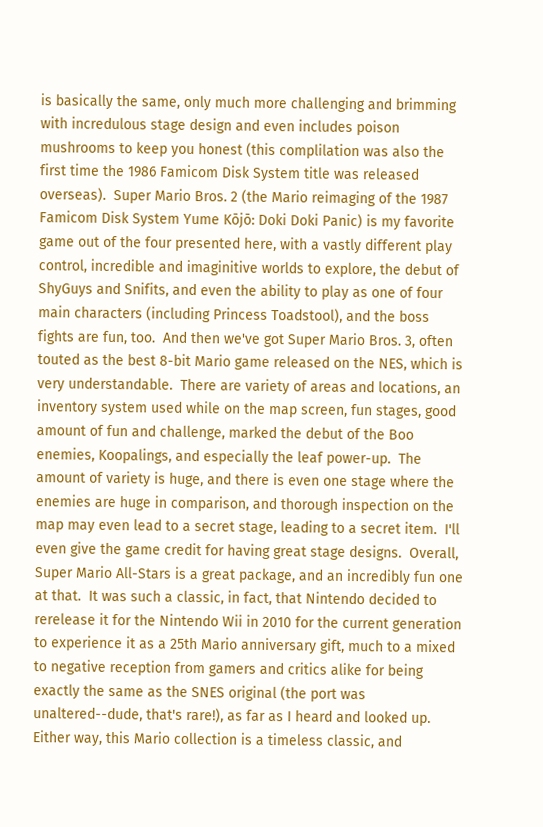is basically the same, only much more challenging and brimming with incredulous stage design and even includes poison mushrooms to keep you honest (this complilation was also the first time the 1986 Famicom Disk System title was released overseas).  Super Mario Bros. 2 (the Mario reimaging of the 1987 Famicom Disk System Yume Kōjō: Doki Doki Panic) is my favorite game out of the four presented here, with a vastly different play control, incredible and imaginitive worlds to explore, the debut of ShyGuys and Snifits, and even the ability to play as one of four main characters (including Princess Toadstool), and the boss fights are fun, too.  And then we've got Super Mario Bros. 3, often touted as the best 8-bit Mario game released on the NES, which is very understandable.  There are variety of areas and locations, an inventory system used while on the map screen, fun stages, good amount of fun and challenge, marked the debut of the Boo enemies, Koopalings, and especially the leaf power-up.  The amount of variety is huge, and there is even one stage where the enemies are huge in comparison, and thorough inspection on the map may even lead to a secret stage, leading to a secret item.  I'll even give the game credit for having great stage designs.  Overall, Super Mario All-Stars is a great package, and an incredibly fun one at that.  It was such a classic, in fact, that Nintendo decided to rerelease it for the Nintendo Wii in 2010 for the current generation to experience it as a 25th Mario anniversary gift, much to a mixed to negative reception from gamers and critics alike for being exactly the same as the SNES original (the port was unaltered--dude, that's rare!), as far as I heard and looked up.  Either way, this Mario collection is a timeless classic, and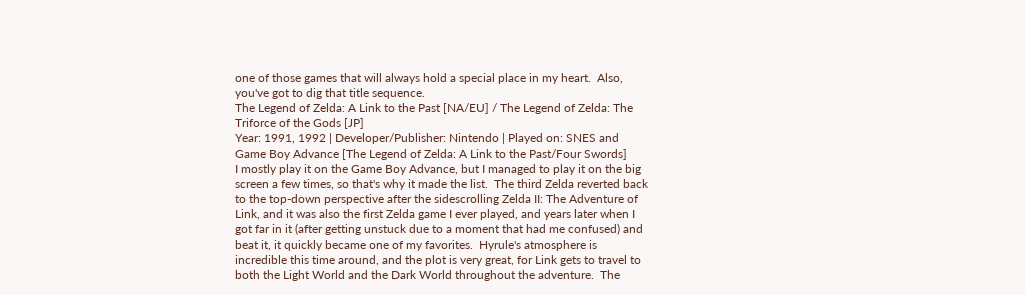one of those games that will always hold a special place in my heart.  Also, you've got to dig that title sequence.
The Legend of Zelda: A Link to the Past [NA/EU] / The Legend of Zelda: The Triforce of the Gods [JP]
Year: 1991, 1992 | Developer/Publisher: Nintendo | Played on: SNES and Game Boy Advance [The Legend of Zelda: A Link to the Past/Four Swords]
I mostly play it on the Game Boy Advance, but I managed to play it on the big screen a few times, so that's why it made the list.  The third Zelda reverted back to the top-down perspective after the sidescrolling Zelda II: The Adventure of Link, and it was also the first Zelda game I ever played, and years later when I got far in it (after getting unstuck due to a moment that had me confused) and beat it, it quickly became one of my favorites.  Hyrule's atmosphere is incredible this time around, and the plot is very great, for Link gets to travel to both the Light World and the Dark World throughout the adventure.  The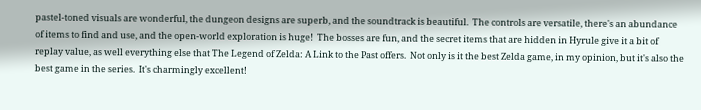pastel-toned visuals are wonderful, the dungeon designs are superb, and the soundtrack is beautiful.  The controls are versatile, there's an abundance of items to find and use, and the open-world exploration is huge!  The bosses are fun, and the secret items that are hidden in Hyrule give it a bit of replay value, as well everything else that The Legend of Zelda: A Link to the Past offers.  Not only is it the best Zelda game, in my opinion, but it's also the best game in the series.  It's charmingly excellent!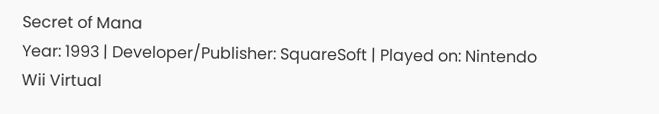Secret of Mana
Year: 1993 | Developer/Publisher: SquareSoft | Played on: Nintendo Wii Virtual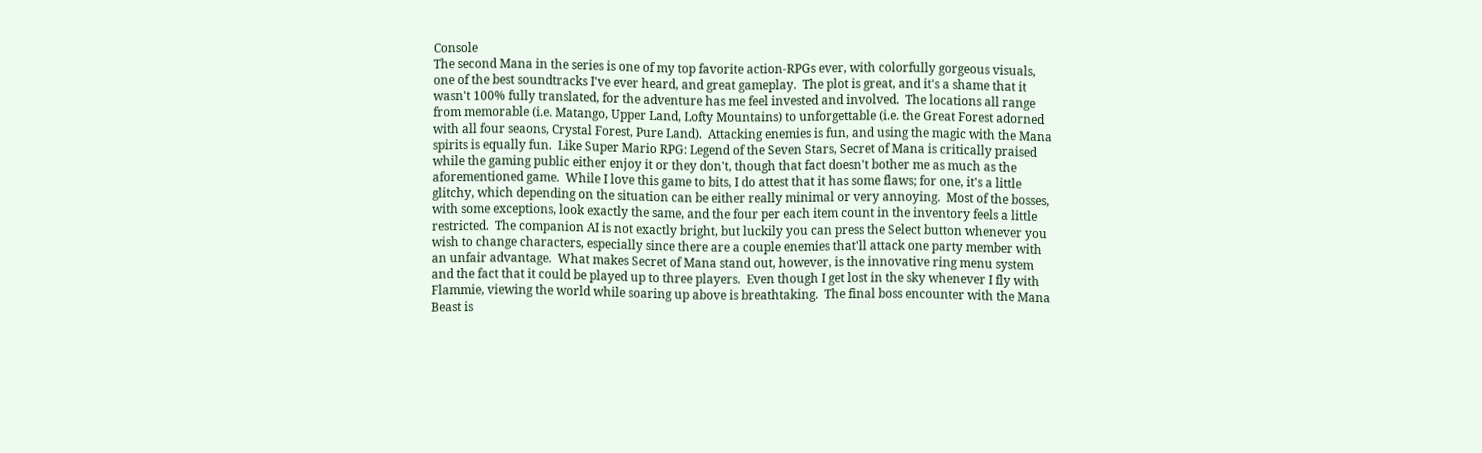Console
The second Mana in the series is one of my top favorite action-RPGs ever, with colorfully gorgeous visuals, one of the best soundtracks I've ever heard, and great gameplay.  The plot is great, and it's a shame that it wasn't 100% fully translated, for the adventure has me feel invested and involved.  The locations all range from memorable (i.e. Matango, Upper Land, Lofty Mountains) to unforgettable (i.e. the Great Forest adorned with all four seaons, Crystal Forest, Pure Land).  Attacking enemies is fun, and using the magic with the Mana spirits is equally fun.  Like Super Mario RPG: Legend of the Seven Stars, Secret of Mana is critically praised while the gaming public either enjoy it or they don't, though that fact doesn't bother me as much as the aforementioned game.  While I love this game to bits, I do attest that it has some flaws; for one, it's a little glitchy, which depending on the situation can be either really minimal or very annoying.  Most of the bosses, with some exceptions, look exactly the same, and the four per each item count in the inventory feels a little restricted.  The companion AI is not exactly bright, but luckily you can press the Select button whenever you wish to change characters, especially since there are a couple enemies that'll attack one party member with an unfair advantage.  What makes Secret of Mana stand out, however, is the innovative ring menu system and the fact that it could be played up to three players.  Even though I get lost in the sky whenever I fly with Flammie, viewing the world while soaring up above is breathtaking.  The final boss encounter with the Mana Beast is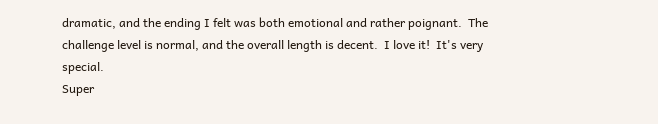dramatic, and the ending I felt was both emotional and rather poignant.  The challenge level is normal, and the overall length is decent.  I love it!  It's very special.
Super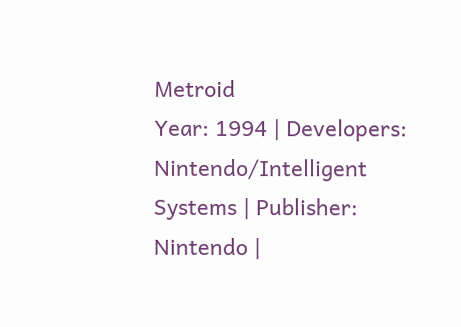Metroid
Year: 1994 | Developers: Nintendo/Intelligent Systems | Publisher: Nintendo |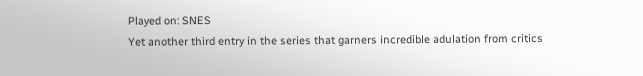Played on: SNES
Yet another third entry in the series that garners incredible adulation from critics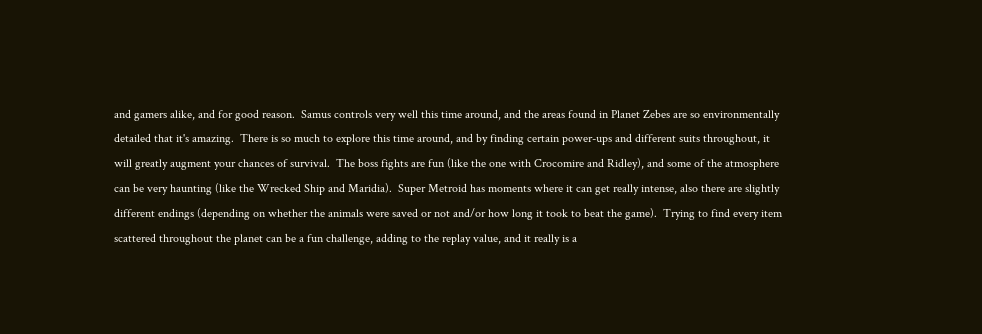and gamers alike, and for good reason.  Samus controls very well this time around, and the areas found in Planet Zebes are so environmentally detailed that it's amazing.  There is so much to explore this time around, and by finding certain power-ups and different suits throughout, it will greatly augment your chances of survival.  The boss fights are fun (like the one with Crocomire and Ridley), and some of the atmosphere can be very haunting (like the Wrecked Ship and Maridia).  Super Metroid has moments where it can get really intense, also there are slightly different endings (depending on whether the animals were saved or not and/or how long it took to beat the game).  Trying to find every item scattered throughout the planet can be a fun challenge, adding to the replay value, and it really is a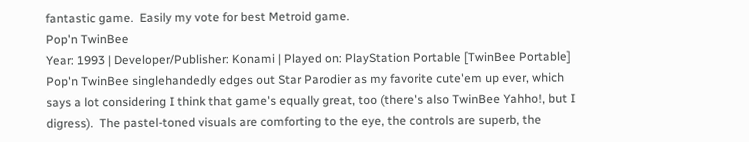fantastic game.  Easily my vote for best Metroid game.
Pop'n TwinBee
Year: 1993 | Developer/Publisher: Konami | Played on: PlayStation Portable [TwinBee Portable]
Pop'n TwinBee singlehandedly edges out Star Parodier as my favorite cute'em up ever, which says a lot considering I think that game's equally great, too (there's also TwinBee Yahho!, but I digress).  The pastel-toned visuals are comforting to the eye, the controls are superb, the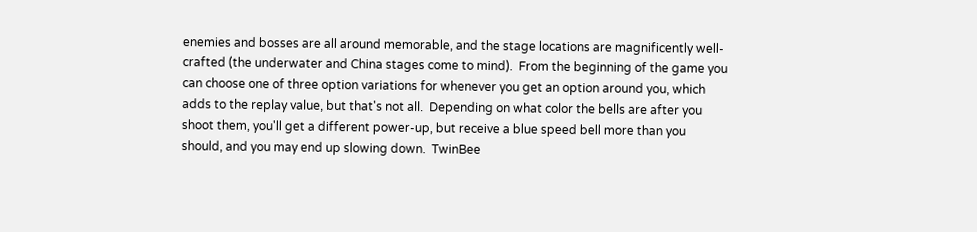enemies and bosses are all around memorable, and the stage locations are magnificently well-crafted (the underwater and China stages come to mind).  From the beginning of the game you can choose one of three option variations for whenever you get an option around you, which adds to the replay value, but that's not all.  Depending on what color the bells are after you shoot them, you'll get a different power-up, but receive a blue speed bell more than you should, and you may end up slowing down.  TwinBee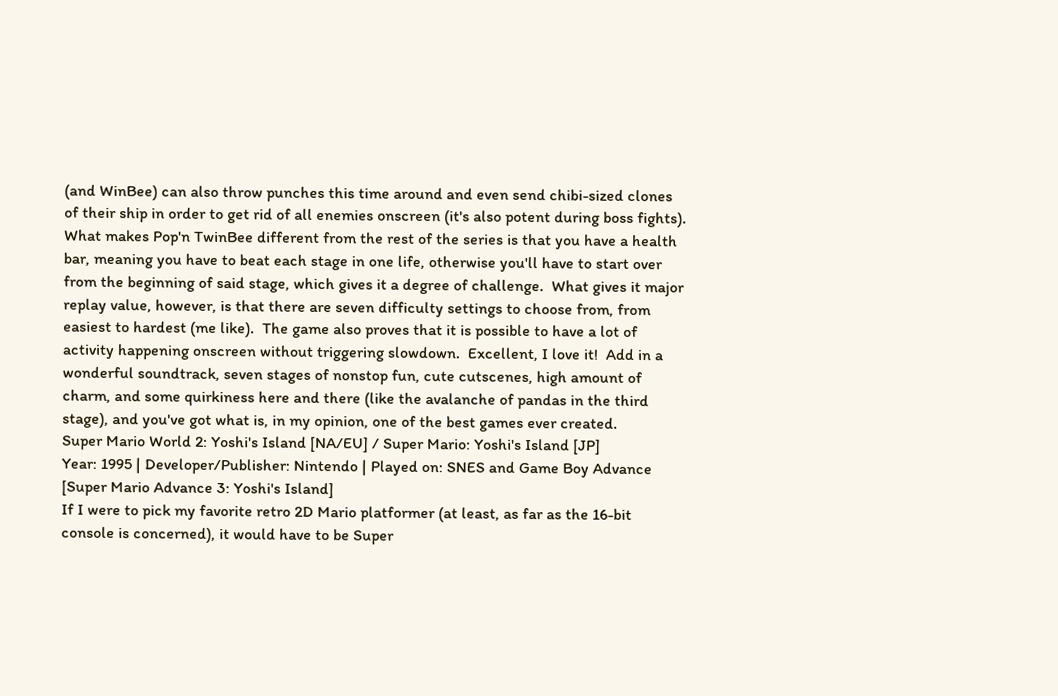(and WinBee) can also throw punches this time around and even send chibi-sized clones of their ship in order to get rid of all enemies onscreen (it's also potent during boss fights).  What makes Pop'n TwinBee different from the rest of the series is that you have a health bar, meaning you have to beat each stage in one life, otherwise you'll have to start over from the beginning of said stage, which gives it a degree of challenge.  What gives it major replay value, however, is that there are seven difficulty settings to choose from, from easiest to hardest (me like).  The game also proves that it is possible to have a lot of activity happening onscreen without triggering slowdown.  Excellent, I love it!  Add in a wonderful soundtrack, seven stages of nonstop fun, cute cutscenes, high amount of charm, and some quirkiness here and there (like the avalanche of pandas in the third stage), and you've got what is, in my opinion, one of the best games ever created.
Super Mario World 2: Yoshi's Island [NA/EU] / Super Mario: Yoshi's Island [JP]
Year: 1995 | Developer/Publisher: Nintendo | Played on: SNES and Game Boy Advance [Super Mario Advance 3: Yoshi's Island]
If I were to pick my favorite retro 2D Mario platformer (at least, as far as the 16-bit console is concerned), it would have to be Super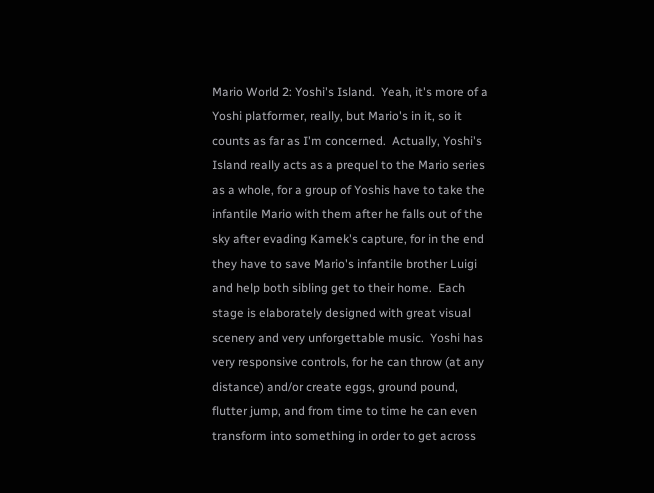Mario World 2: Yoshi's Island.  Yeah, it's more of a Yoshi platformer, really, but Mario's in it, so it counts as far as I'm concerned.  Actually, Yoshi's Island really acts as a prequel to the Mario series as a whole, for a group of Yoshis have to take the infantile Mario with them after he falls out of the sky after evading Kamek's capture, for in the end they have to save Mario's infantile brother Luigi and help both sibling get to their home.  Each stage is elaborately designed with great visual scenery and very unforgettable music.  Yoshi has very responsive controls, for he can throw (at any distance) and/or create eggs, ground pound, flutter jump, and from time to time he can even transform into something in order to get across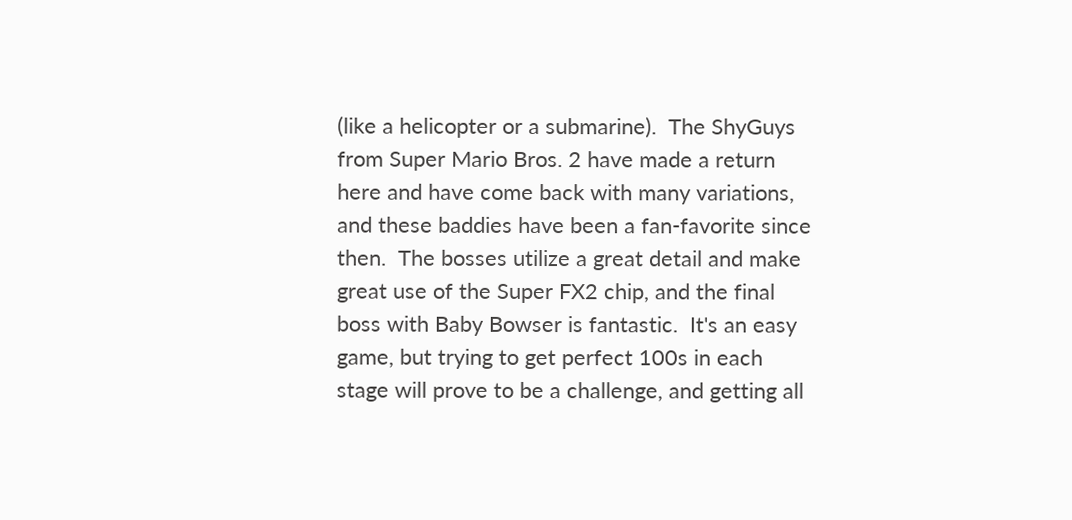(like a helicopter or a submarine).  The ShyGuys from Super Mario Bros. 2 have made a return here and have come back with many variations, and these baddies have been a fan-favorite since then.  The bosses utilize a great detail and make great use of the Super FX2 chip, and the final boss with Baby Bowser is fantastic.  It's an easy game, but trying to get perfect 100s in each stage will prove to be a challenge, and getting all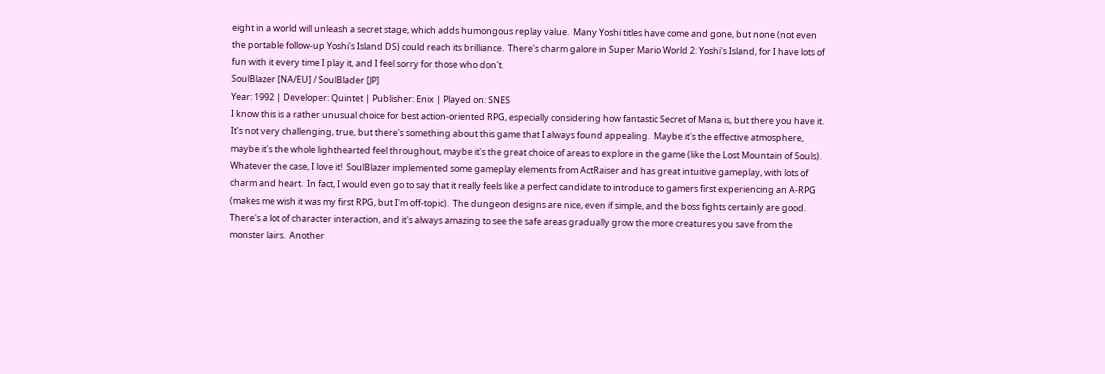eight in a world will unleash a secret stage, which adds humongous replay value.  Many Yoshi titles have come and gone, but none (not even the portable follow-up Yoshi's Island DS) could reach its brilliance.  There's charm galore in Super Mario World 2: Yoshi's Island, for I have lots of fun with it every time I play it, and I feel sorry for those who don't.
SoulBlazer [NA/EU] / SoulBlader [JP]
Year: 1992 | Developer: Quintet | Publisher: Enix | Played on: SNES
I know this is a rather unusual choice for best action-oriented RPG, especially considering how fantastic Secret of Mana is, but there you have it.  It's not very challenging, true, but there's something about this game that I always found appealing.  Maybe it's the effective atmosphere, maybe it's the whole lighthearted feel throughout, maybe it's the great choice of areas to explore in the game (like the Lost Mountain of Souls).  Whatever the case, I love it!  SoulBlazer implemented some gameplay elements from ActRaiser and has great intuitive gameplay, with lots of charm and heart.  In fact, I would even go to say that it really feels like a perfect candidate to introduce to gamers first experiencing an A-RPG (makes me wish it was my first RPG, but I'm off-topic).  The dungeon designs are nice, even if simple, and the boss fights certainly are good.  There's a lot of character interaction, and it's always amazing to see the safe areas gradually grow the more creatures you save from the monster lairs.  Another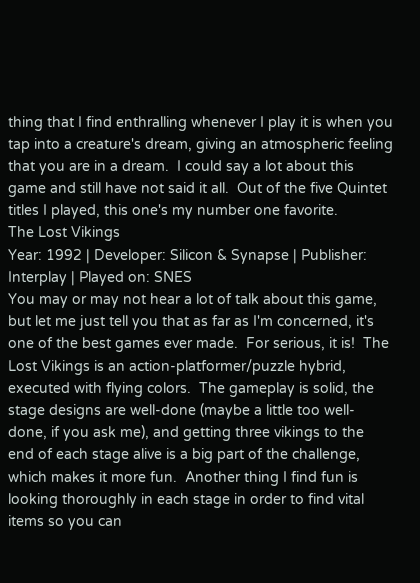thing that I find enthralling whenever I play it is when you tap into a creature's dream, giving an atmospheric feeling that you are in a dream.  I could say a lot about this game and still have not said it all.  Out of the five Quintet titles I played, this one's my number one favorite.
The Lost Vikings
Year: 1992 | Developer: Silicon & Synapse | Publisher: Interplay | Played on: SNES
You may or may not hear a lot of talk about this game, but let me just tell you that as far as I'm concerned, it's one of the best games ever made.  For serious, it is!  The Lost Vikings is an action-platformer/puzzle hybrid, executed with flying colors.  The gameplay is solid, the stage designs are well-done (maybe a little too well-done, if you ask me), and getting three vikings to the end of each stage alive is a big part of the challenge, which makes it more fun.  Another thing I find fun is looking thoroughly in each stage in order to find vital items so you can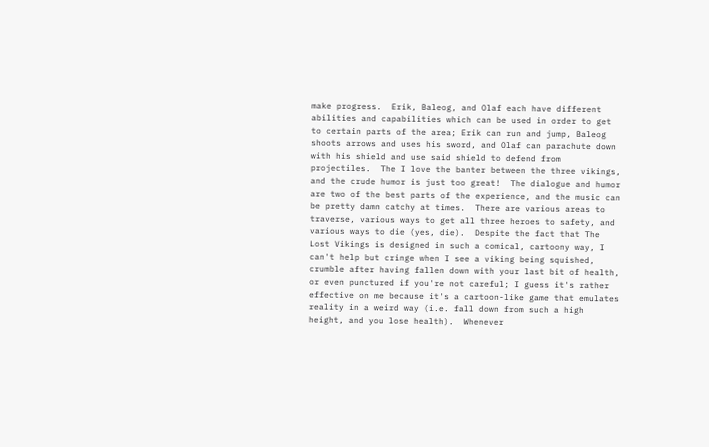make progress.  Erik, Baleog, and Olaf each have different abilities and capabilities which can be used in order to get to certain parts of the area; Erik can run and jump, Baleog shoots arrows and uses his sword, and Olaf can parachute down with his shield and use said shield to defend from projectiles.  The I love the banter between the three vikings, and the crude humor is just too great!  The dialogue and humor are two of the best parts of the experience, and the music can be pretty damn catchy at times.  There are various areas to traverse, various ways to get all three heroes to safety, and various ways to die (yes, die).  Despite the fact that The Lost Vikings is designed in such a comical, cartoony way, I can't help but cringe when I see a viking being squished, crumble after having fallen down with your last bit of health, or even punctured if you're not careful; I guess it's rather effective on me because it's a cartoon-like game that emulates reality in a weird way (i.e. fall down from such a high height, and you lose health).  Whenever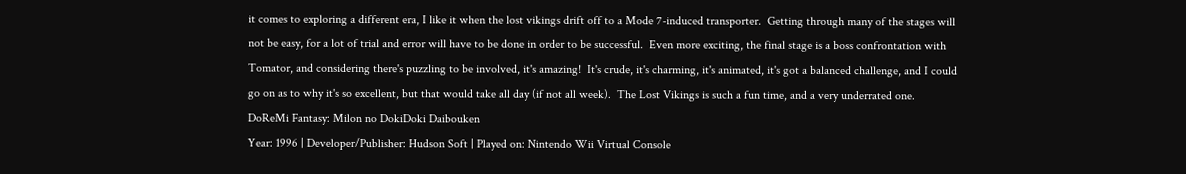it comes to exploring a different era, I like it when the lost vikings drift off to a Mode 7-induced transporter.  Getting through many of the stages will not be easy, for a lot of trial and error will have to be done in order to be successful.  Even more exciting, the final stage is a boss confrontation with Tomator, and considering there's puzzling to be involved, it's amazing!  It's crude, it's charming, it's animated, it's got a balanced challenge, and I could go on as to why it's so excellent, but that would take all day (if not all week).  The Lost Vikings is such a fun time, and a very underrated one.
DoReMi Fantasy: Milon no DokiDoki Daibouken
Year: 1996 | Developer/Publisher: Hudson Soft | Played on: Nintendo Wii Virtual Console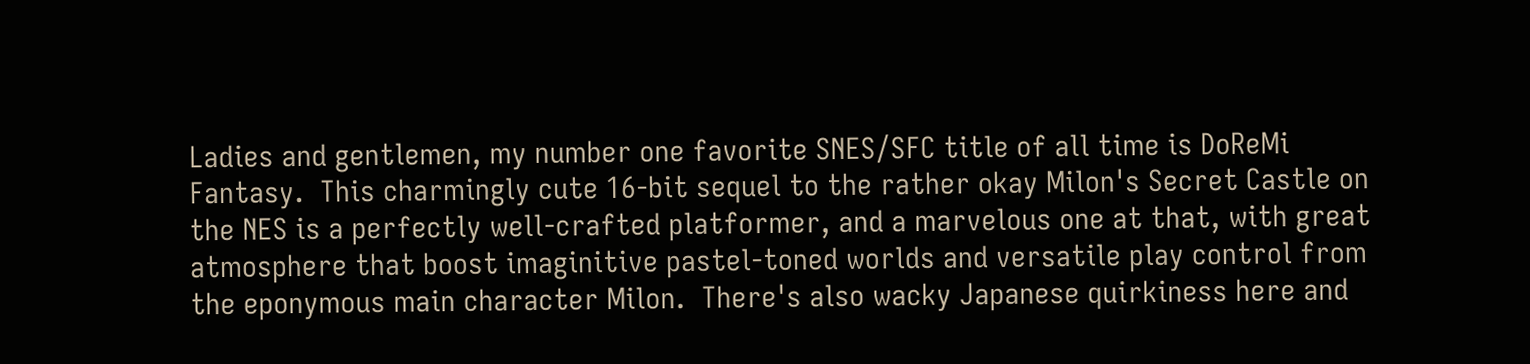Ladies and gentlemen, my number one favorite SNES/SFC title of all time is DoReMi Fantasy.  This charmingly cute 16-bit sequel to the rather okay Milon's Secret Castle on the NES is a perfectly well-crafted platformer, and a marvelous one at that, with great atmosphere that boost imaginitive pastel-toned worlds and versatile play control from the eponymous main character Milon.  There's also wacky Japanese quirkiness here and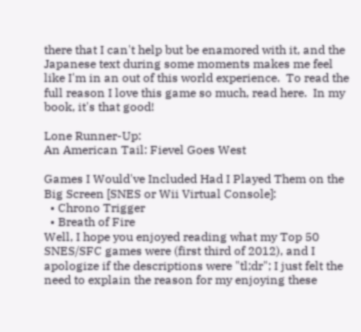there that I can't help but be enamored with it, and the Japanese text during some moments makes me feel like I'm in an out of this world experience.  To read the full reason I love this game so much, read here.  In my book, it's that good!

Lone Runner-Up:
An American Tail: Fievel Goes West

Games I Would've Included Had I Played Them on the Big Screen [SNES or Wii Virtual Console]:
  • Chrono Trigger
  • Breath of Fire
Well, I hope you enjoyed reading what my Top 50 SNES/SFC games were (first third of 2012), and I apologize if the descriptions were "tl;dr"; I just felt the need to explain the reason for my enjoying these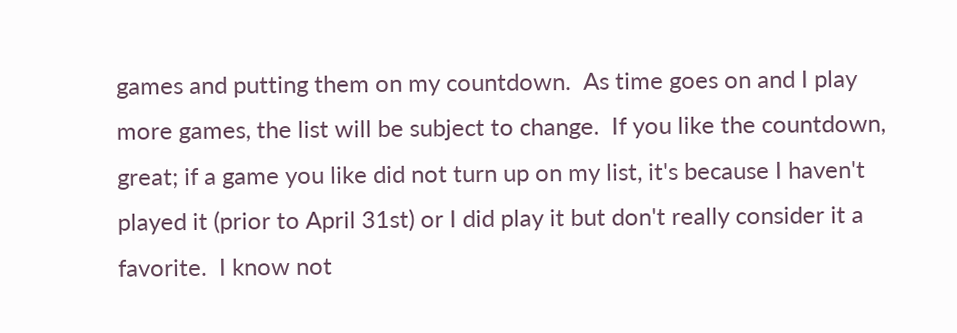games and putting them on my countdown.  As time goes on and I play more games, the list will be subject to change.  If you like the countdown, great; if a game you like did not turn up on my list, it's because I haven't played it (prior to April 31st) or I did play it but don't really consider it a favorite.  I know not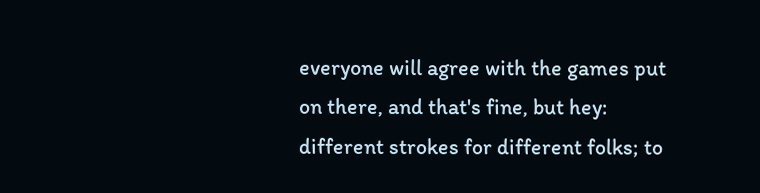everyone will agree with the games put on there, and that's fine, but hey: different strokes for different folks; to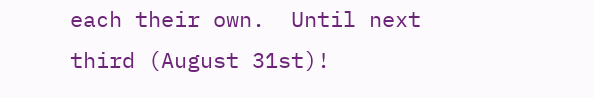each their own.  Until next third (August 31st)!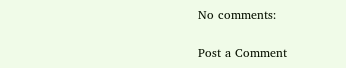No comments:

Post a Comment